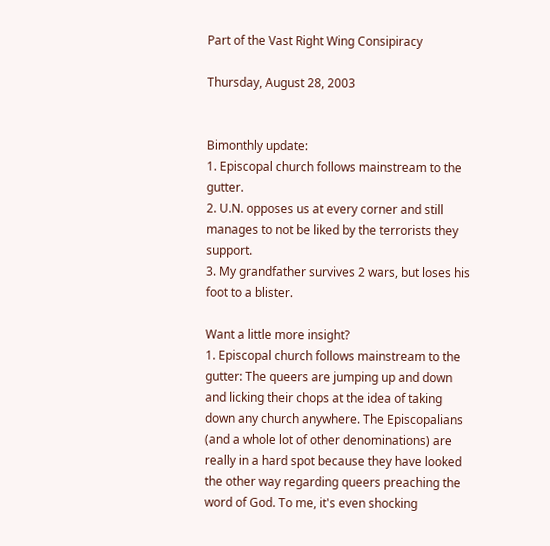Part of the Vast Right Wing Consipiracy

Thursday, August 28, 2003


Bimonthly update:
1. Episcopal church follows mainstream to the gutter.
2. U.N. opposes us at every corner and still manages to not be liked by the terrorists they support.
3. My grandfather survives 2 wars, but loses his foot to a blister.

Want a little more insight?
1. Episcopal church follows mainstream to the gutter: The queers are jumping up and down and licking their chops at the idea of taking down any church anywhere. The Episcopalians (and a whole lot of other denominations) are really in a hard spot because they have looked the other way regarding queers preaching the word of God. To me, it's even shocking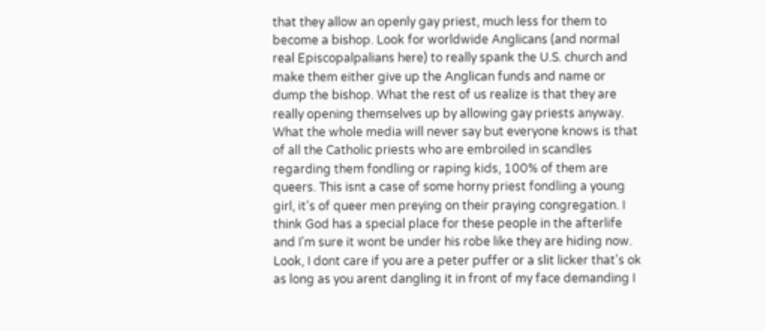that they allow an openly gay priest, much less for them to become a bishop. Look for worldwide Anglicans (and normal real Episcopalpalians here) to really spank the U.S. church and make them either give up the Anglican funds and name or dump the bishop. What the rest of us realize is that they are really opening themselves up by allowing gay priests anyway. What the whole media will never say but everyone knows is that of all the Catholic priests who are embroiled in scandles regarding them fondling or raping kids, 100% of them are queers. This isnt a case of some horny priest fondling a young girl, it's of queer men preying on their praying congregation. I think God has a special place for these people in the afterlife and I'm sure it wont be under his robe like they are hiding now. Look, I dont care if you are a peter puffer or a slit licker that's ok as long as you arent dangling it in front of my face demanding I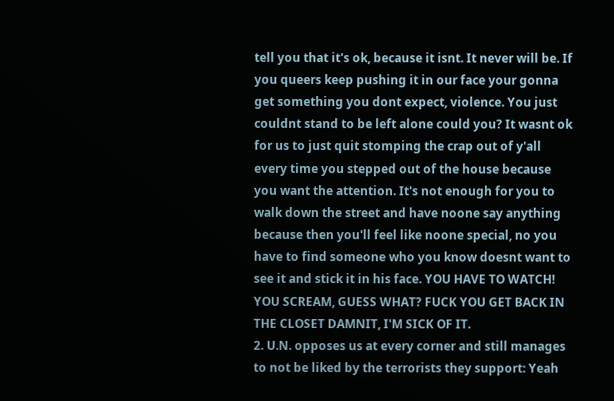tell you that it's ok, because it isnt. It never will be. If you queers keep pushing it in our face your gonna get something you dont expect, violence. You just couldnt stand to be left alone could you? It wasnt ok for us to just quit stomping the crap out of y'all every time you stepped out of the house because you want the attention. It's not enough for you to walk down the street and have noone say anything because then you'll feel like noone special, no you have to find someone who you know doesnt want to see it and stick it in his face. YOU HAVE TO WATCH! YOU SCREAM, GUESS WHAT? FUCK YOU GET BACK IN THE CLOSET DAMNIT, I'M SICK OF IT.
2. U.N. opposes us at every corner and still manages to not be liked by the terrorists they support: Yeah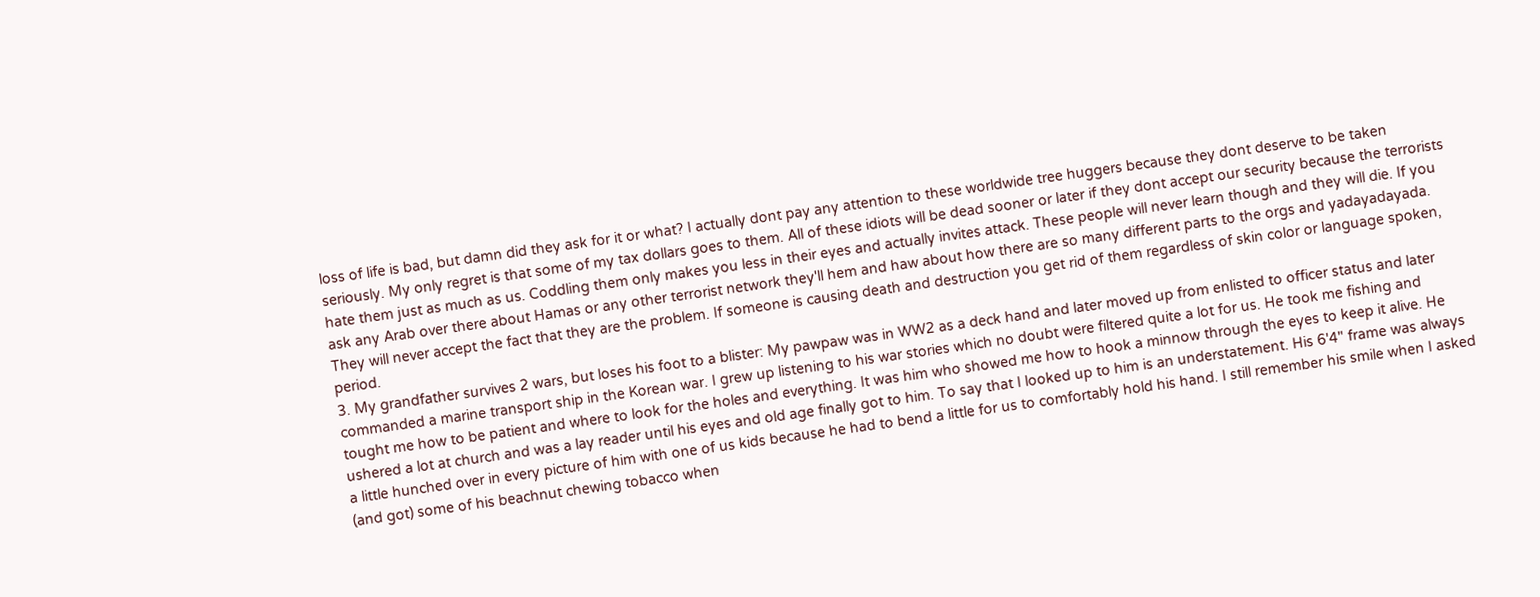loss of life is bad, but damn did they ask for it or what? I actually dont pay any attention to these worldwide tree huggers because they dont deserve to be taken seriously. My only regret is that some of my tax dollars goes to them. All of these idiots will be dead sooner or later if they dont accept our security because the terrorists hate them just as much as us. Coddling them only makes you less in their eyes and actually invites attack. These people will never learn though and they will die. If you ask any Arab over there about Hamas or any other terrorist network they'll hem and haw about how there are so many different parts to the orgs and yadayadayada. They will never accept the fact that they are the problem. If someone is causing death and destruction you get rid of them regardless of skin color or language spoken, period.
3. My grandfather survives 2 wars, but loses his foot to a blister: My pawpaw was in WW2 as a deck hand and later moved up from enlisted to officer status and later commanded a marine transport ship in the Korean war. I grew up listening to his war stories which no doubt were filtered quite a lot for us. He took me fishing and tought me how to be patient and where to look for the holes and everything. It was him who showed me how to hook a minnow through the eyes to keep it alive. He ushered a lot at church and was a lay reader until his eyes and old age finally got to him. To say that I looked up to him is an understatement. His 6'4" frame was always a little hunched over in every picture of him with one of us kids because he had to bend a little for us to comfortably hold his hand. I still remember his smile when I asked (and got) some of his beachnut chewing tobacco when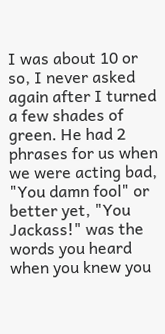I was about 10 or so, I never asked again after I turned a few shades of green. He had 2 phrases for us when we were acting bad, "You damn fool" or better yet, "You Jackass!" was the words you heard when you knew you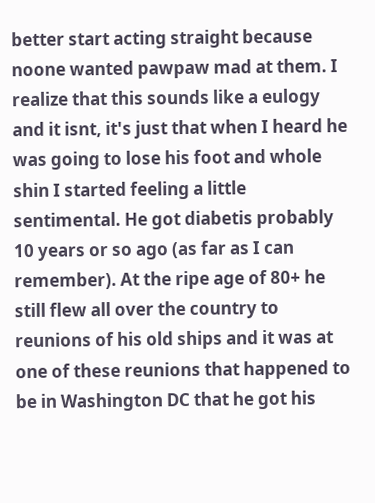better start acting straight because noone wanted pawpaw mad at them. I realize that this sounds like a eulogy and it isnt, it's just that when I heard he was going to lose his foot and whole shin I started feeling a little sentimental. He got diabetis probably 10 years or so ago (as far as I can remember). At the ripe age of 80+ he still flew all over the country to reunions of his old ships and it was at one of these reunions that happened to be in Washington DC that he got his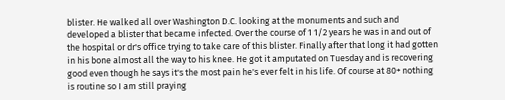blister. He walked all over Washington D.C. looking at the monuments and such and developed a blister that became infected. Over the course of 1 1/2 years he was in and out of the hospital or dr's office trying to take care of this blister. Finally after that long it had gotten in his bone almost all the way to his knee. He got it amputated on Tuesday and is recovering good even though he says it's the most pain he's ever felt in his life. Of course at 80+ nothing is routine so I am still praying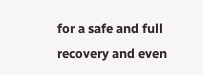for a safe and full recovery and even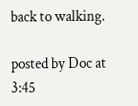back to walking.

posted by Doc at 3:45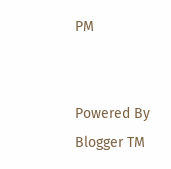PM


Powered By Blogger TM